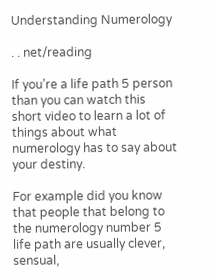Understanding Numerology

. . net/reading

If you’re a life path 5 person than you can watch this short video to learn a lot of things about what numerology has to say about your destiny.

For example did you know that people that belong to the numerology number 5 life path are usually clever, sensual,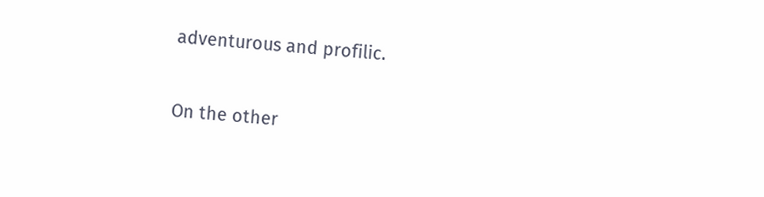adventurous and profilic.

On the other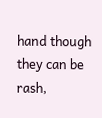hand though they can be rash,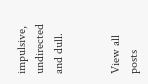impulsive, undirected and dull.


View all posts